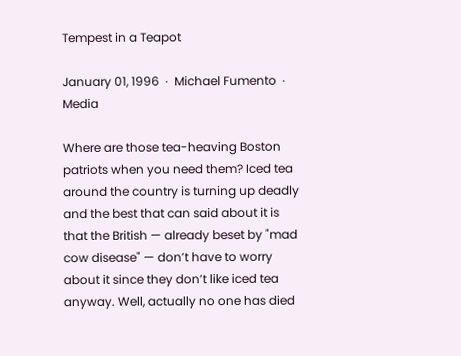Tempest in a Teapot

January 01, 1996  ·  Michael Fumento  ·  Media

Where are those tea-heaving Boston patriots when you need them? Iced tea around the country is turning up deadly and the best that can said about it is that the British — already beset by "mad cow disease" — don’t have to worry about it since they don’t like iced tea anyway. Well, actually no one has died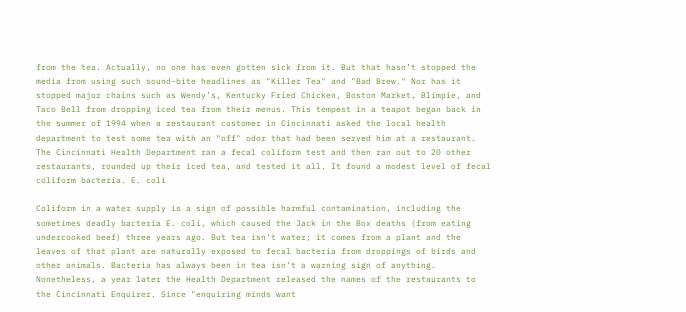from the tea. Actually, no one has even gotten sick from it. But that hasn’t stopped the media from using such sound-bite headlines as "Killer Tea" and "Bad Brew." Nor has it stopped major chains such as Wendy’s, Kentucky Fried Chicken, Boston Market, Blimpie, and Taco Bell from dropping iced tea from their menus. This tempest in a teapot began back in the summer of 1994 when a restaurant customer in Cincinnati asked the local health department to test some tea with an "off" odor that had been served him at a restaurant. The Cincinnati Health Department ran a fecal coliform test and then ran out to 20 other restaurants, rounded up their iced tea, and tested it all. It found a modest level of fecal coliform bacteria. E. coli

Coliform in a water supply is a sign of possible harmful contamination, including the sometimes deadly bacteria E. coli, which caused the Jack in the Box deaths (from eating undercooked beef) three years ago. But tea isn’t water; it comes from a plant and the leaves of that plant are naturally exposed to fecal bacteria from droppings of birds and other animals. Bacteria has always been in tea isn’t a warning sign of anything. Nonetheless, a year later the Health Department released the names of the restaurants to the Cincinnati Enquirer. Since "enquiring minds want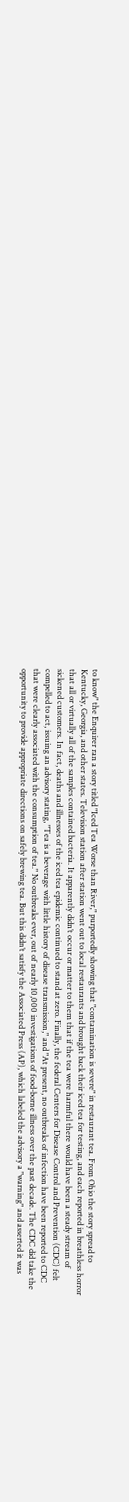to know" the Enquirer ran a story titled "Iced Tea Worse than River," purportedly showing that "contamination is severe" in restaurant tea. From Ohio the story spread to Kentucky, Georgia, and other states. Television station after station went out to local restaurants and brought back their iced tea for testing, and each reported in breathless horror that all or virtually all of the samples contained bacteria. It apparently didn’t occur or matter to them that if the tea were harmful there would have been a steady stream of sickened customers. In fact, deaths and illnesses of the iced tea epidemic continued to stand at zero. Finally, the federal Centers for Disease Control and Prevention (CDC) felt compelled to act, issuing an advisory stating, "Tea is a beverage with little history of disease transmission," and "At present, no outbreaks of infection have been reported to CDC that were clearly associated with the consumption of tea." No outbreaks ever, out of nearly 10,000 investigations of food-borne illness over the past decade. The CDC did take the opportunity to provide appropriate directions on safely brewing tea. But this didn’t satisfy the Associated Press (AP), which labeled the advisory a "warning" and asserted it was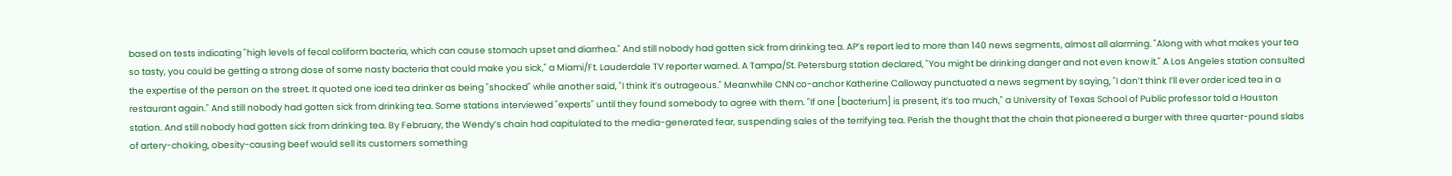based on tests indicating "high levels of fecal coliform bacteria, which can cause stomach upset and diarrhea." And still nobody had gotten sick from drinking tea. AP’s report led to more than 140 news segments, almost all alarming. "Along with what makes your tea so tasty, you could be getting a strong dose of some nasty bacteria that could make you sick," a Miami/Ft. Lauderdale TV reporter warned. A Tampa/St. Petersburg station declared, "You might be drinking danger and not even know it." A Los Angeles station consulted the expertise of the person on the street. It quoted one iced tea drinker as being "shocked" while another said, "I think it’s outrageous." Meanwhile CNN co-anchor Katherine Calloway punctuated a news segment by saying, "I don’t think I’ll ever order iced tea in a restaurant again." And still nobody had gotten sick from drinking tea. Some stations interviewed "experts" until they found somebody to agree with them. "If one [bacterium] is present, it’s too much," a University of Texas School of Public professor told a Houston station. And still nobody had gotten sick from drinking tea. By February, the Wendy’s chain had capitulated to the media-generated fear, suspending sales of the terrifying tea. Perish the thought that the chain that pioneered a burger with three quarter-pound slabs of artery-choking, obesity-causing beef would sell its customers something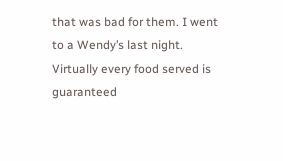that was bad for them. I went to a Wendy’s last night. Virtually every food served is guaranteed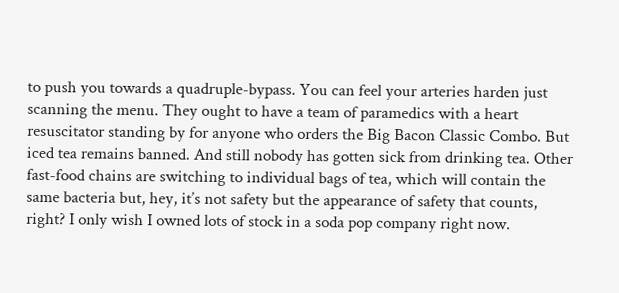to push you towards a quadruple-bypass. You can feel your arteries harden just scanning the menu. They ought to have a team of paramedics with a heart resuscitator standing by for anyone who orders the Big Bacon Classic Combo. But iced tea remains banned. And still nobody has gotten sick from drinking tea. Other fast-food chains are switching to individual bags of tea, which will contain the same bacteria but, hey, it’s not safety but the appearance of safety that counts, right? I only wish I owned lots of stock in a soda pop company right now.